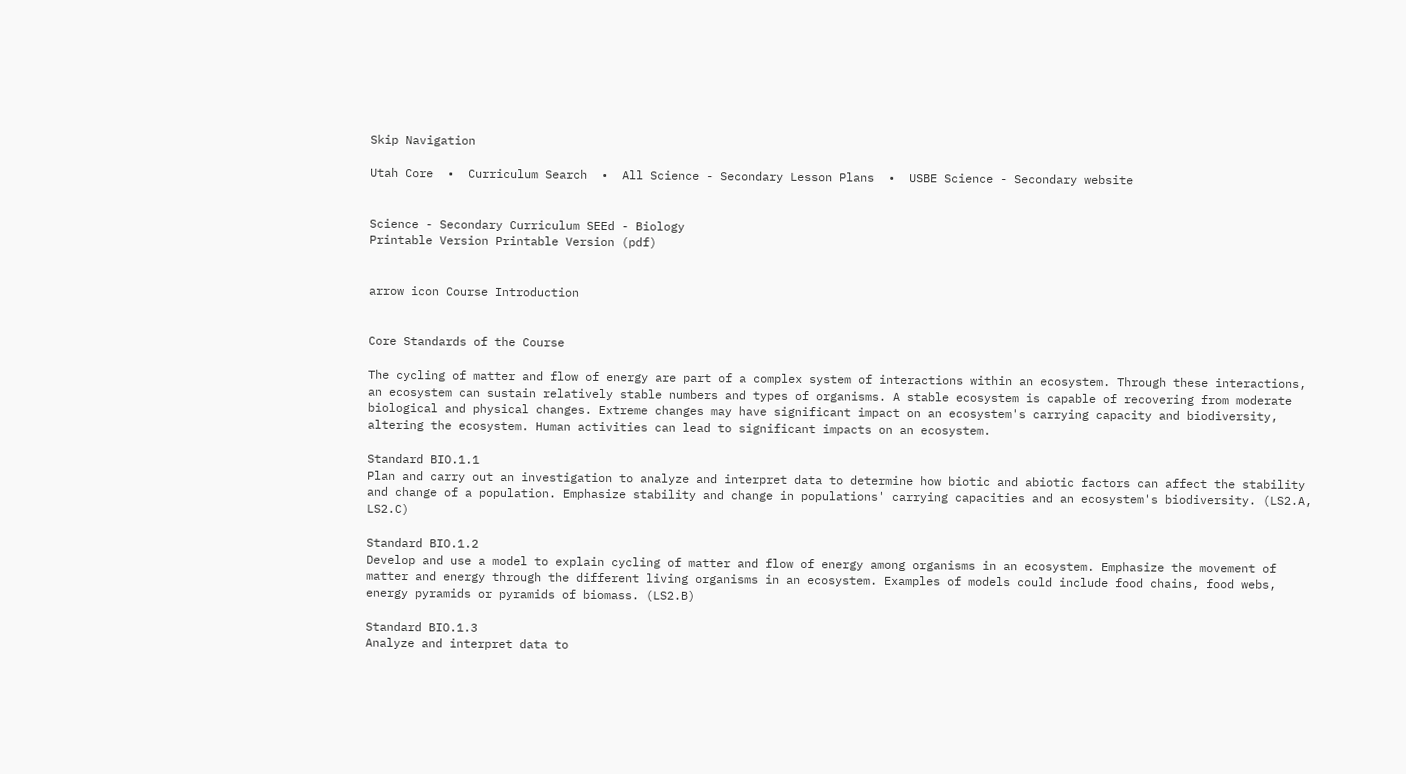Skip Navigation

Utah Core  •  Curriculum Search  •  All Science - Secondary Lesson Plans  •  USBE Science - Secondary website


Science - Secondary Curriculum SEEd - Biology
Printable Version Printable Version (pdf)


arrow icon Course Introduction


Core Standards of the Course

The cycling of matter and flow of energy are part of a complex system of interactions within an ecosystem. Through these interactions, an ecosystem can sustain relatively stable numbers and types of organisms. A stable ecosystem is capable of recovering from moderate biological and physical changes. Extreme changes may have significant impact on an ecosystem's carrying capacity and biodiversity, altering the ecosystem. Human activities can lead to significant impacts on an ecosystem.

Standard BIO.1.1
Plan and carry out an investigation to analyze and interpret data to determine how biotic and abiotic factors can affect the stability and change of a population. Emphasize stability and change in populations' carrying capacities and an ecosystem's biodiversity. (LS2.A, LS2.C)

Standard BIO.1.2
Develop and use a model to explain cycling of matter and flow of energy among organisms in an ecosystem. Emphasize the movement of matter and energy through the different living organisms in an ecosystem. Examples of models could include food chains, food webs, energy pyramids or pyramids of biomass. (LS2.B)

Standard BIO.1.3
Analyze and interpret data to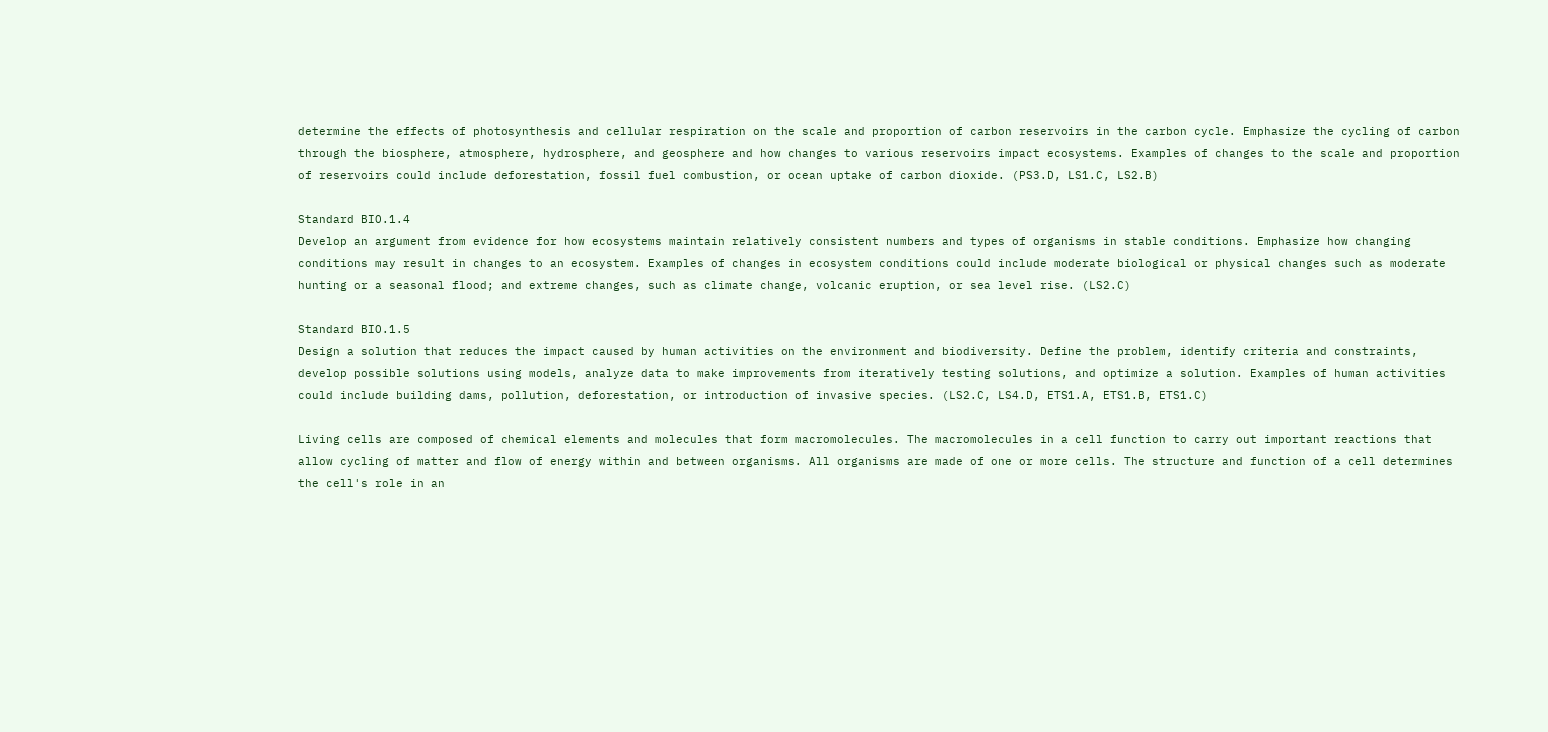determine the effects of photosynthesis and cellular respiration on the scale and proportion of carbon reservoirs in the carbon cycle. Emphasize the cycling of carbon through the biosphere, atmosphere, hydrosphere, and geosphere and how changes to various reservoirs impact ecosystems. Examples of changes to the scale and proportion of reservoirs could include deforestation, fossil fuel combustion, or ocean uptake of carbon dioxide. (PS3.D, LS1.C, LS2.B)

Standard BIO.1.4
Develop an argument from evidence for how ecosystems maintain relatively consistent numbers and types of organisms in stable conditions. Emphasize how changing conditions may result in changes to an ecosystem. Examples of changes in ecosystem conditions could include moderate biological or physical changes such as moderate hunting or a seasonal flood; and extreme changes, such as climate change, volcanic eruption, or sea level rise. (LS2.C)

Standard BIO.1.5
Design a solution that reduces the impact caused by human activities on the environment and biodiversity. Define the problem, identify criteria and constraints, develop possible solutions using models, analyze data to make improvements from iteratively testing solutions, and optimize a solution. Examples of human activities could include building dams, pollution, deforestation, or introduction of invasive species. (LS2.C, LS4.D, ETS1.A, ETS1.B, ETS1.C)

Living cells are composed of chemical elements and molecules that form macromolecules. The macromolecules in a cell function to carry out important reactions that allow cycling of matter and flow of energy within and between organisms. All organisms are made of one or more cells. The structure and function of a cell determines the cell's role in an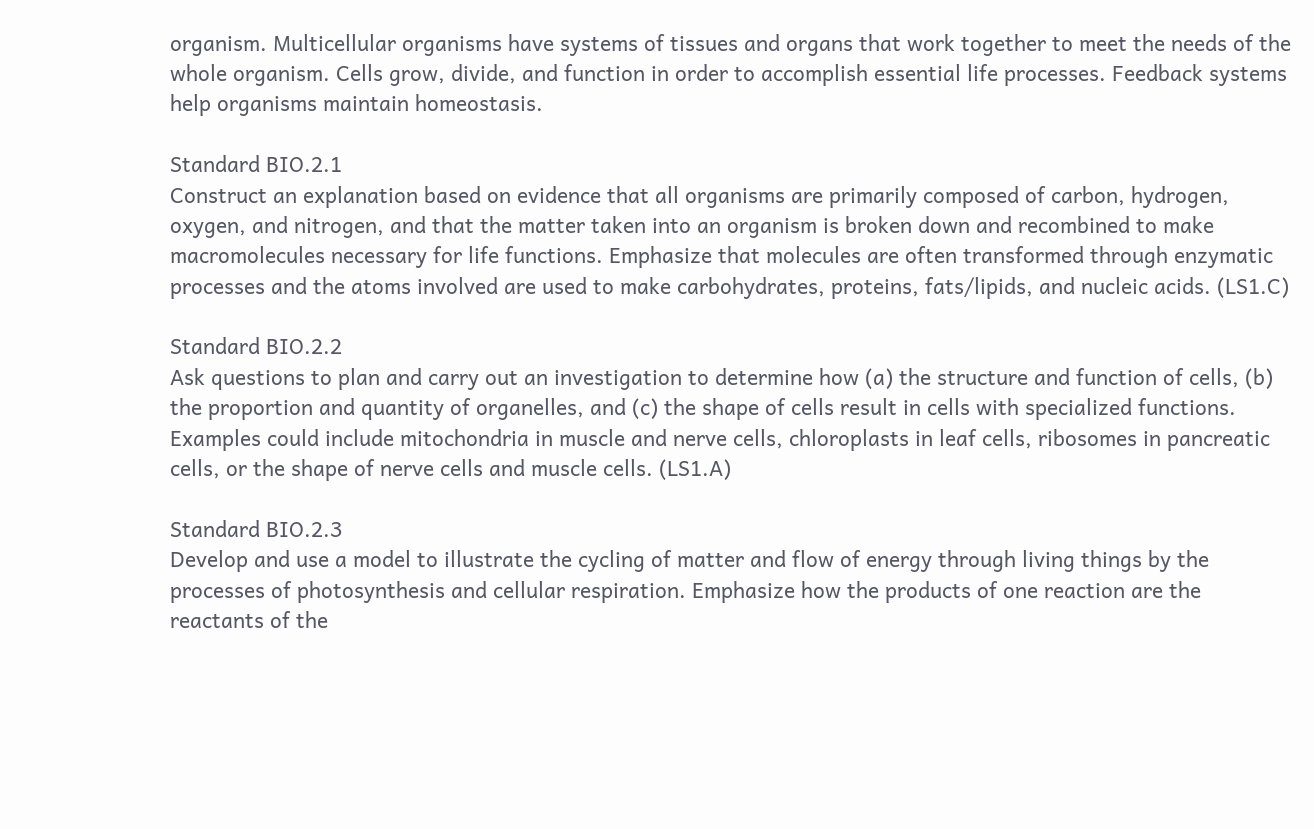organism. Multicellular organisms have systems of tissues and organs that work together to meet the needs of the whole organism. Cells grow, divide, and function in order to accomplish essential life processes. Feedback systems help organisms maintain homeostasis.

Standard BIO.2.1
Construct an explanation based on evidence that all organisms are primarily composed of carbon, hydrogen, oxygen, and nitrogen, and that the matter taken into an organism is broken down and recombined to make macromolecules necessary for life functions. Emphasize that molecules are often transformed through enzymatic processes and the atoms involved are used to make carbohydrates, proteins, fats/lipids, and nucleic acids. (LS1.C)

Standard BIO.2.2
Ask questions to plan and carry out an investigation to determine how (a) the structure and function of cells, (b) the proportion and quantity of organelles, and (c) the shape of cells result in cells with specialized functions. Examples could include mitochondria in muscle and nerve cells, chloroplasts in leaf cells, ribosomes in pancreatic cells, or the shape of nerve cells and muscle cells. (LS1.A)

Standard BIO.2.3
Develop and use a model to illustrate the cycling of matter and flow of energy through living things by the processes of photosynthesis and cellular respiration. Emphasize how the products of one reaction are the reactants of the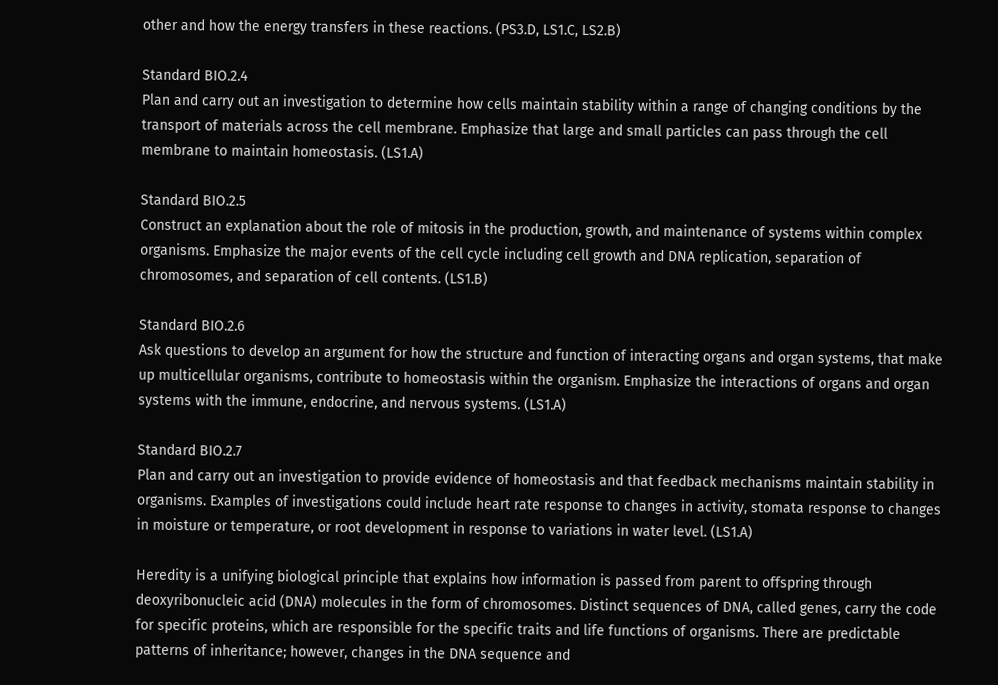other and how the energy transfers in these reactions. (PS3.D, LS1.C, LS2.B)

Standard BIO.2.4
Plan and carry out an investigation to determine how cells maintain stability within a range of changing conditions by the transport of materials across the cell membrane. Emphasize that large and small particles can pass through the cell membrane to maintain homeostasis. (LS1.A)

Standard BIO.2.5
Construct an explanation about the role of mitosis in the production, growth, and maintenance of systems within complex organisms. Emphasize the major events of the cell cycle including cell growth and DNA replication, separation of chromosomes, and separation of cell contents. (LS1.B)

Standard BIO.2.6
Ask questions to develop an argument for how the structure and function of interacting organs and organ systems, that make up multicellular organisms, contribute to homeostasis within the organism. Emphasize the interactions of organs and organ systems with the immune, endocrine, and nervous systems. (LS1.A)

Standard BIO.2.7
Plan and carry out an investigation to provide evidence of homeostasis and that feedback mechanisms maintain stability in organisms. Examples of investigations could include heart rate response to changes in activity, stomata response to changes in moisture or temperature, or root development in response to variations in water level. (LS1.A)

Heredity is a unifying biological principle that explains how information is passed from parent to offspring through deoxyribonucleic acid (DNA) molecules in the form of chromosomes. Distinct sequences of DNA, called genes, carry the code for specific proteins, which are responsible for the specific traits and life functions of organisms. There are predictable patterns of inheritance; however, changes in the DNA sequence and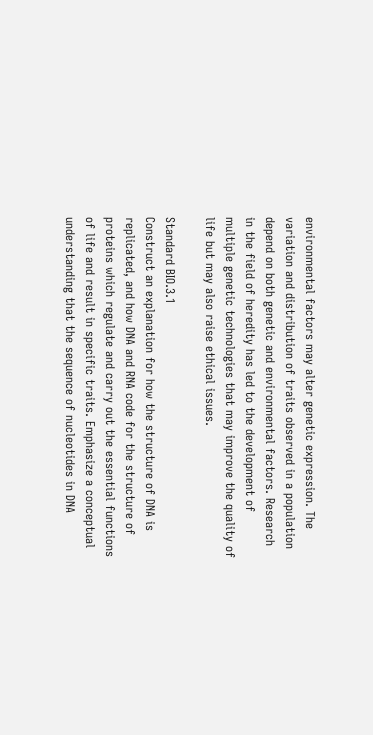environmental factors may alter genetic expression. The variation and distribution of traits observed in a population depend on both genetic and environmental factors. Research in the field of heredity has led to the development of multiple genetic technologies that may improve the quality of life but may also raise ethical issues.

Standard BIO.3.1
Construct an explanation for how the structure of DNA is replicated, and how DNA and RNA code for the structure of proteins which regulate and carry out the essential functions of life and result in specific traits. Emphasize a conceptual understanding that the sequence of nucleotides in DNA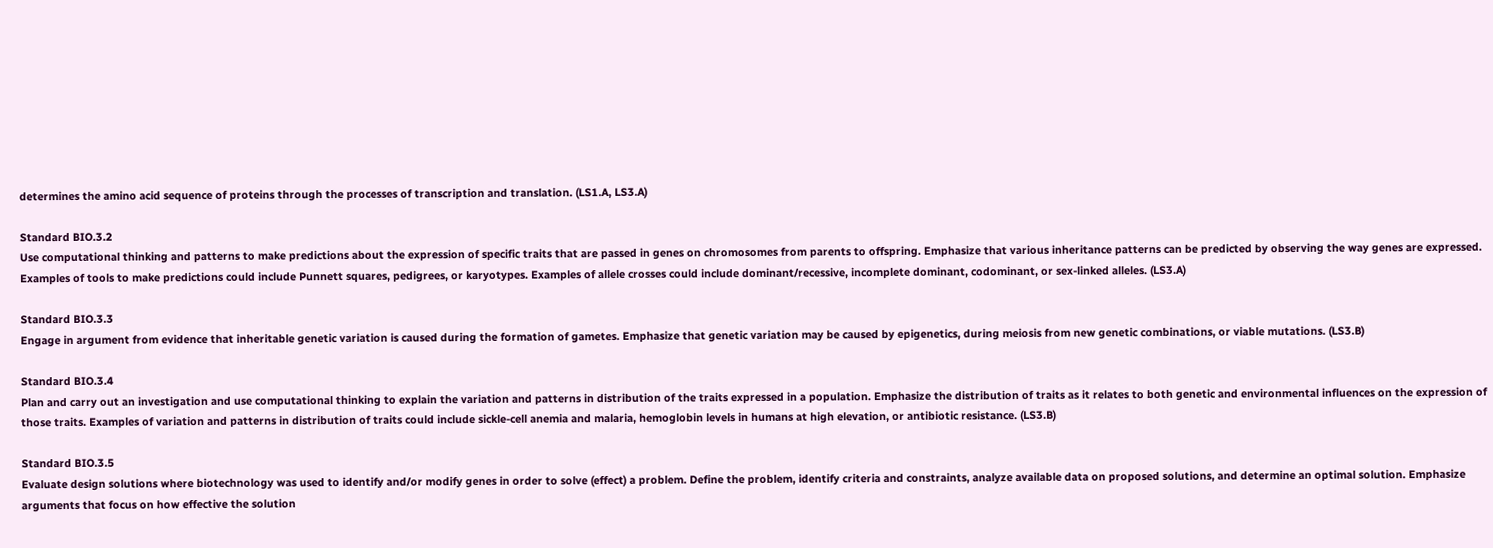determines the amino acid sequence of proteins through the processes of transcription and translation. (LS1.A, LS3.A)

Standard BIO.3.2
Use computational thinking and patterns to make predictions about the expression of specific traits that are passed in genes on chromosomes from parents to offspring. Emphasize that various inheritance patterns can be predicted by observing the way genes are expressed. Examples of tools to make predictions could include Punnett squares, pedigrees, or karyotypes. Examples of allele crosses could include dominant/recessive, incomplete dominant, codominant, or sex-linked alleles. (LS3.A)

Standard BIO.3.3
Engage in argument from evidence that inheritable genetic variation is caused during the formation of gametes. Emphasize that genetic variation may be caused by epigenetics, during meiosis from new genetic combinations, or viable mutations. (LS3.B)

Standard BIO.3.4
Plan and carry out an investigation and use computational thinking to explain the variation and patterns in distribution of the traits expressed in a population. Emphasize the distribution of traits as it relates to both genetic and environmental influences on the expression of those traits. Examples of variation and patterns in distribution of traits could include sickle-cell anemia and malaria, hemoglobin levels in humans at high elevation, or antibiotic resistance. (LS3.B)

Standard BIO.3.5
Evaluate design solutions where biotechnology was used to identify and/or modify genes in order to solve (effect) a problem. Define the problem, identify criteria and constraints, analyze available data on proposed solutions, and determine an optimal solution. Emphasize arguments that focus on how effective the solution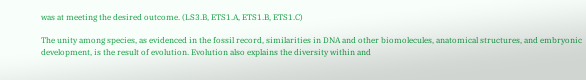was at meeting the desired outcome. (LS3.B, ETS1.A, ETS1.B, ETS1.C)

The unity among species, as evidenced in the fossil record, similarities in DNA and other biomolecules, anatomical structures, and embryonic development, is the result of evolution. Evolution also explains the diversity within and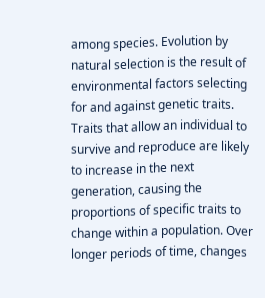among species. Evolution by natural selection is the result of environmental factors selecting for and against genetic traits. Traits that allow an individual to survive and reproduce are likely to increase in the next generation, causing the proportions of specific traits to change within a population. Over longer periods of time, changes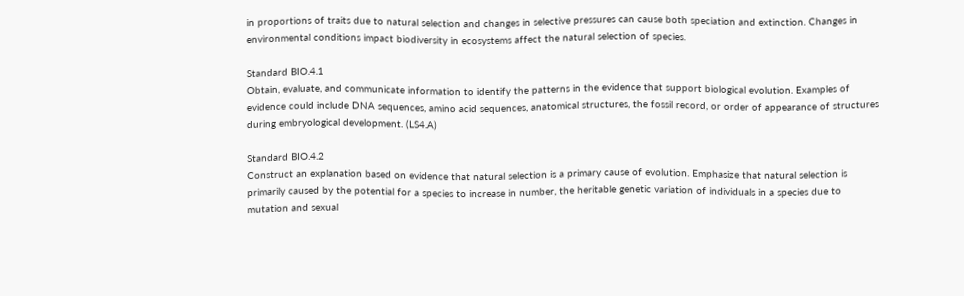in proportions of traits due to natural selection and changes in selective pressures can cause both speciation and extinction. Changes in environmental conditions impact biodiversity in ecosystems affect the natural selection of species.

Standard BIO.4.1
Obtain, evaluate, and communicate information to identify the patterns in the evidence that support biological evolution. Examples of evidence could include DNA sequences, amino acid sequences, anatomical structures, the fossil record, or order of appearance of structures during embryological development. (LS4.A)

Standard BIO.4.2
Construct an explanation based on evidence that natural selection is a primary cause of evolution. Emphasize that natural selection is primarily caused by the potential for a species to increase in number, the heritable genetic variation of individuals in a species due to mutation and sexual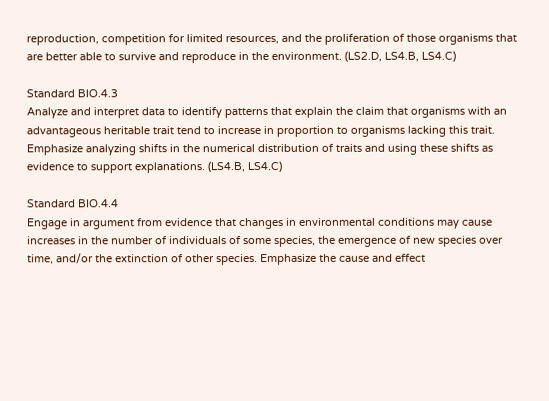reproduction, competition for limited resources, and the proliferation of those organisms that are better able to survive and reproduce in the environment. (LS2.D, LS4.B, LS4.C)

Standard BIO.4.3
Analyze and interpret data to identify patterns that explain the claim that organisms with an advantageous heritable trait tend to increase in proportion to organisms lacking this trait. Emphasize analyzing shifts in the numerical distribution of traits and using these shifts as evidence to support explanations. (LS4.B, LS4.C)

Standard BIO.4.4
Engage in argument from evidence that changes in environmental conditions may cause increases in the number of individuals of some species, the emergence of new species over time, and/or the extinction of other species. Emphasize the cause and effect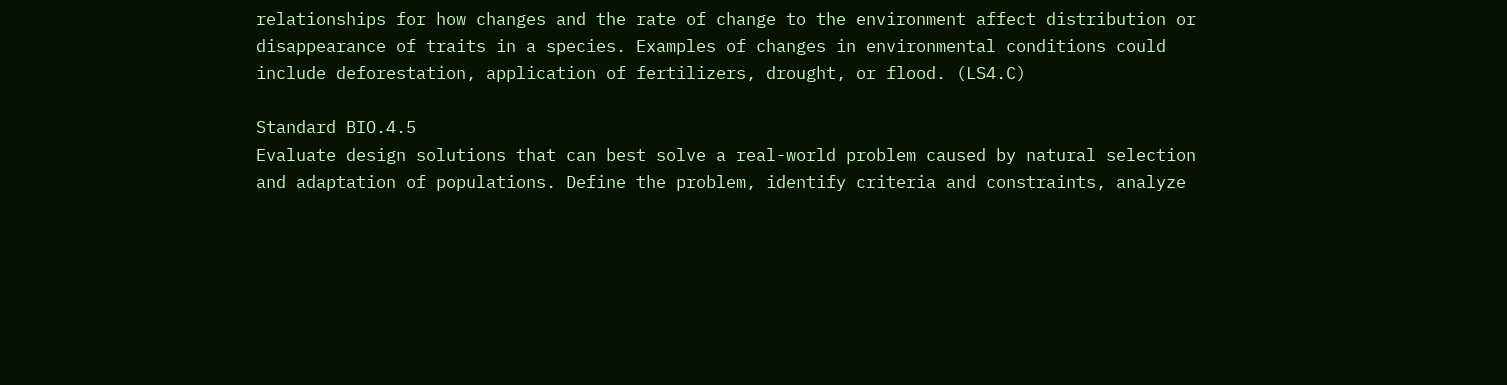relationships for how changes and the rate of change to the environment affect distribution or disappearance of traits in a species. Examples of changes in environmental conditions could include deforestation, application of fertilizers, drought, or flood. (LS4.C)

Standard BIO.4.5
Evaluate design solutions that can best solve a real-world problem caused by natural selection and adaptation of populations. Define the problem, identify criteria and constraints, analyze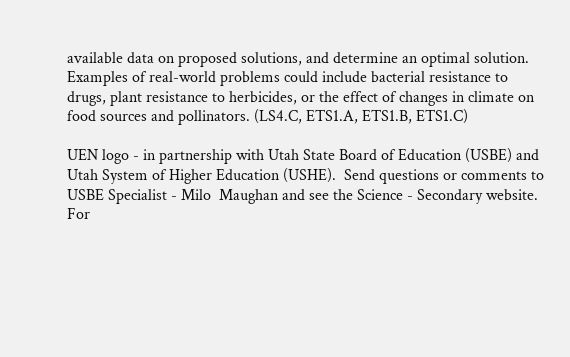available data on proposed solutions, and determine an optimal solution. Examples of real-world problems could include bacterial resistance to drugs, plant resistance to herbicides, or the effect of changes in climate on food sources and pollinators. (LS4.C, ETS1.A, ETS1.B, ETS1.C)

UEN logo - in partnership with Utah State Board of Education (USBE) and Utah System of Higher Education (USHE).  Send questions or comments to USBE Specialist - Milo  Maughan and see the Science - Secondary website. For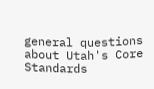general questions about Utah's Core Standards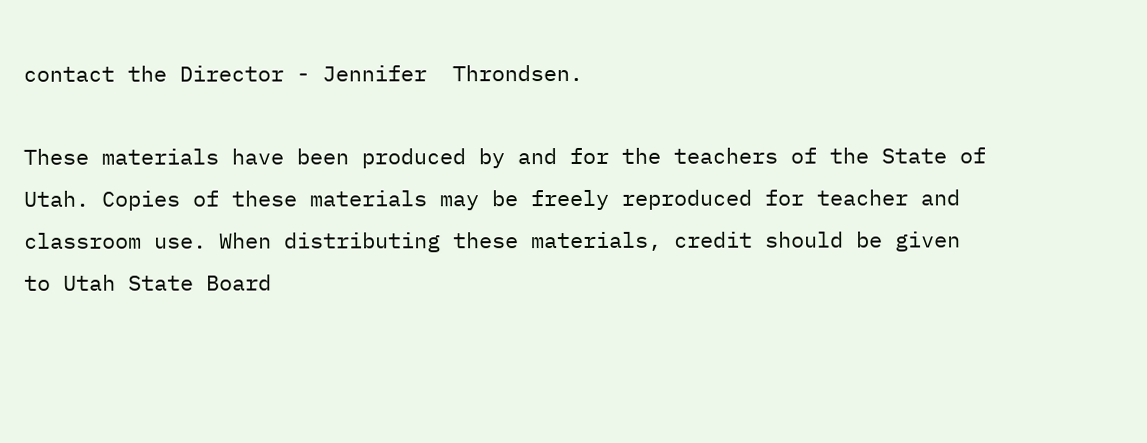contact the Director - Jennifer  Throndsen.

These materials have been produced by and for the teachers of the State of Utah. Copies of these materials may be freely reproduced for teacher and classroom use. When distributing these materials, credit should be given to Utah State Board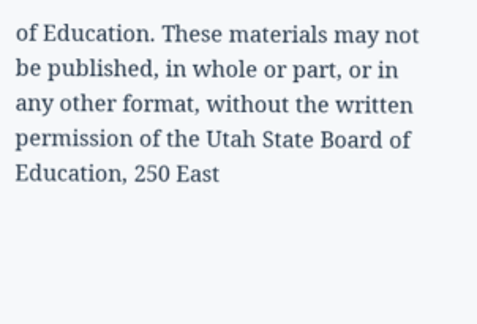of Education. These materials may not be published, in whole or part, or in any other format, without the written permission of the Utah State Board of Education, 250 East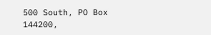500 South, PO Box 144200,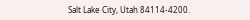Salt Lake City, Utah 84114-4200.